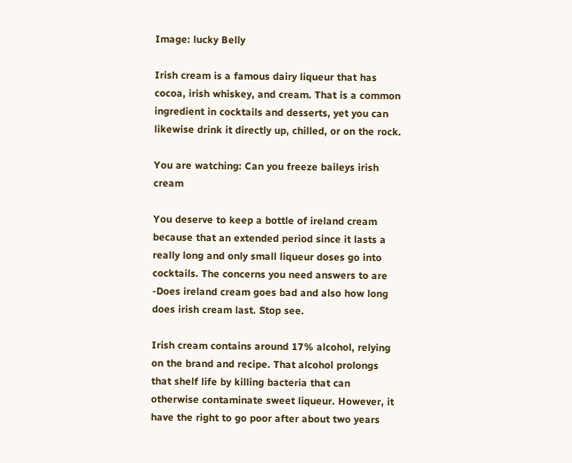Image: lucky Belly

Irish cream is a famous dairy liqueur that has cocoa, irish whiskey, and cream. That is a common ingredient in cocktails and desserts, yet you can likewise drink it directly up, chilled, or on the rock.

You are watching: Can you freeze baileys irish cream

You deserve to keep a bottle of ireland cream because that an extended period since it lasts a really long and only small liqueur doses go into cocktails. The concerns you need answers to are -Does ireland cream goes bad and also how long does irish cream last. Stop see.

Irish cream contains around 17% alcohol, relying on the brand and recipe. That alcohol prolongs that shelf life by killing bacteria that can otherwise contaminate sweet liqueur. However, it have the right to go poor after about two years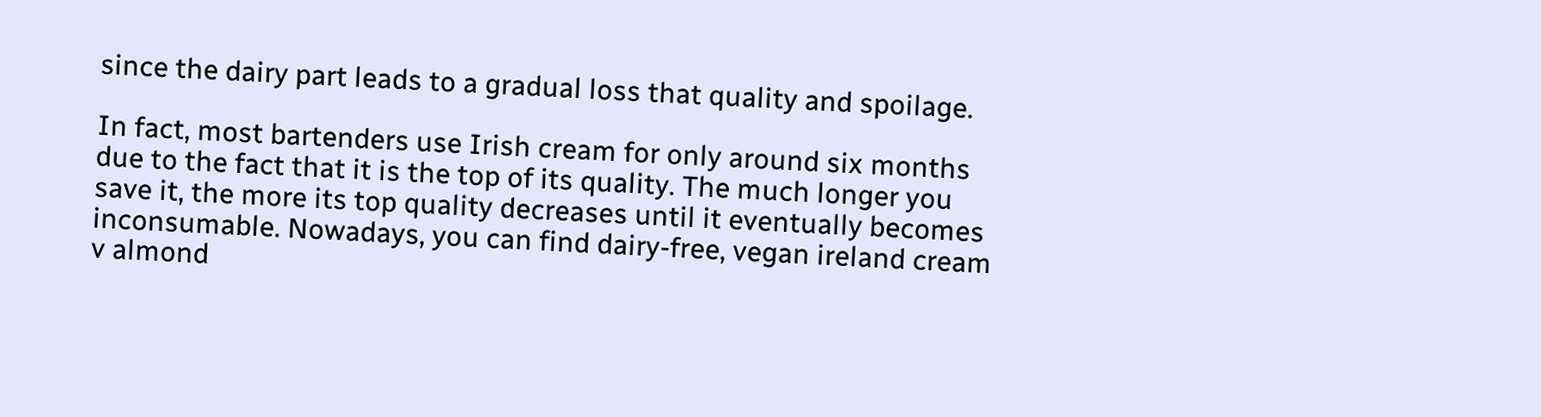since the dairy part leads to a gradual loss that quality and spoilage.

In fact, most bartenders use Irish cream for only around six months due to the fact that it is the top of its quality. The much longer you save it, the more its top quality decreases until it eventually becomes inconsumable. Nowadays, you can find dairy-free, vegan ireland cream v almond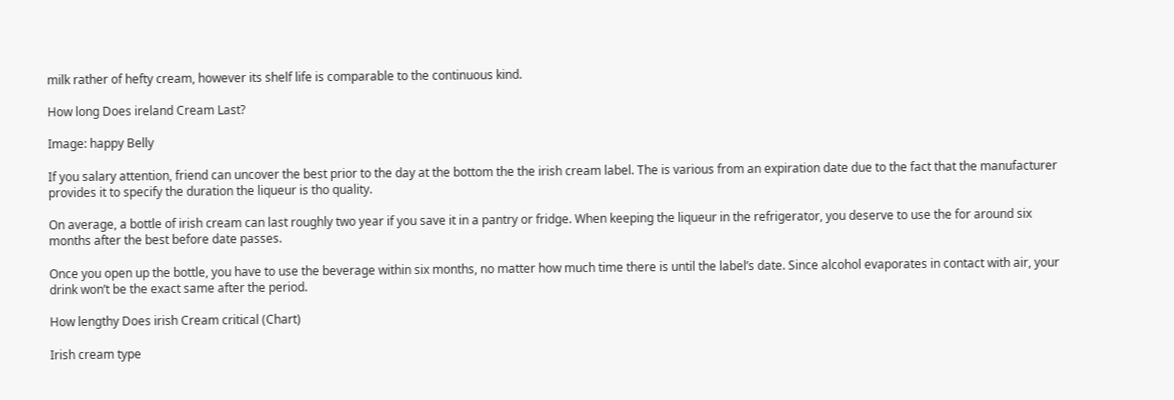milk rather of hefty cream, however its shelf life is comparable to the continuous kind.

How long Does ireland Cream Last?

Image: happy Belly

If you salary attention, friend can uncover the best prior to the day at the bottom the the irish cream label. The is various from an expiration date due to the fact that the manufacturer provides it to specify the duration the liqueur is tho quality.

On average, a bottle of irish cream can last roughly two year if you save it in a pantry or fridge. When keeping the liqueur in the refrigerator, you deserve to use the for around six months after the best before date passes.

Once you open up the bottle, you have to use the beverage within six months, no matter how much time there is until the label’s date. Since alcohol evaporates in contact with air, your drink won’t be the exact same after the period.

How lengthy Does irish Cream critical (Chart)

Irish cream type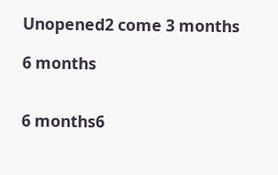Unopened2 come 3 months

6 months


6 months6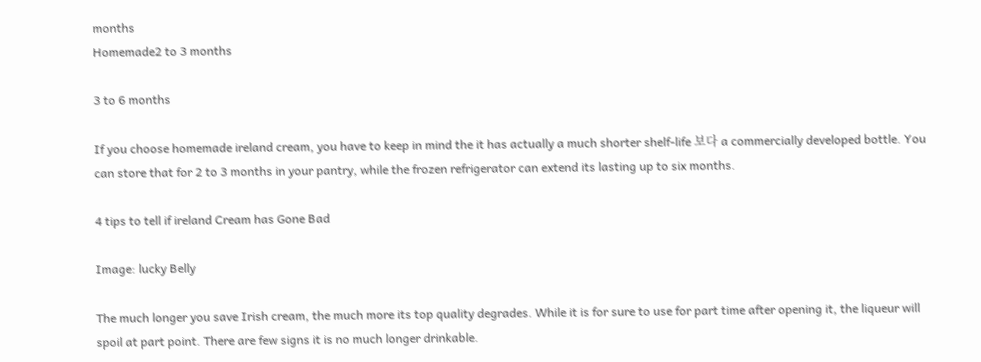months
Homemade2 to 3 months

3 to 6 months

If you choose homemade ireland cream, you have to keep in mind the it has actually a much shorter shelf-life 보다 a commercially developed bottle. You can store that for 2 to 3 months in your pantry, while the frozen refrigerator can extend its lasting up to six months.

4 tips to tell if ireland Cream has Gone Bad

Image: lucky Belly

The much longer you save Irish cream, the much more its top quality degrades. While it is for sure to use for part time after opening it, the liqueur will spoil at part point. There are few signs it is no much longer drinkable.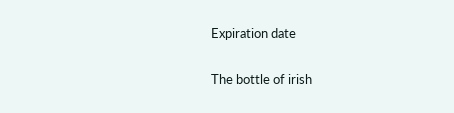Expiration date

The bottle of irish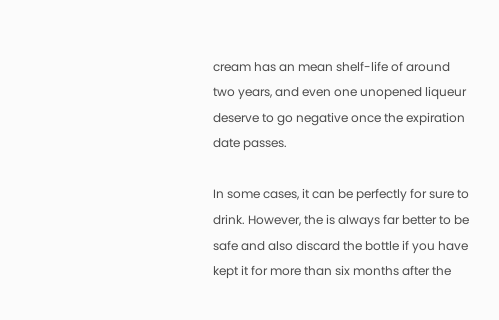cream has an mean shelf-life of around two years, and even one unopened liqueur deserve to go negative once the expiration date passes.

In some cases, it can be perfectly for sure to drink. However, the is always far better to be safe and also discard the bottle if you have kept it for more than six months after the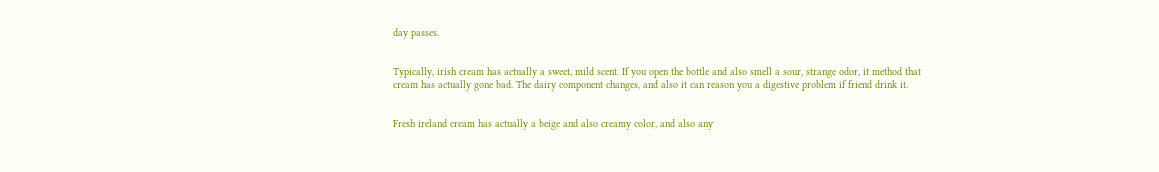day passes.


Typically, irish cream has actually a sweet, mild scent. If you open the bottle and also smell a sour, strange odor, it method that cream has actually gone bad. The dairy component changes, and also it can reason you a digestive problem if friend drink it.


Fresh ireland cream has actually a beige and also creamy color, and also any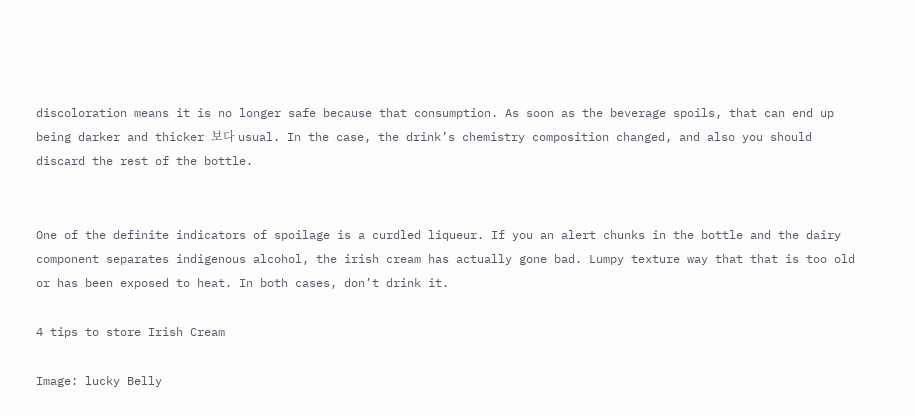discoloration means it is no longer safe because that consumption. As soon as the beverage spoils, that can end up being darker and thicker 보다 usual. In the case, the drink’s chemistry composition changed, and also you should discard the rest of the bottle.


One of the definite indicators of spoilage is a curdled liqueur. If you an alert chunks in the bottle and the dairy component separates indigenous alcohol, the irish cream has actually gone bad. Lumpy texture way that that is too old or has been exposed to heat. In both cases, don’t drink it.

4 tips to store Irish Cream

Image: lucky Belly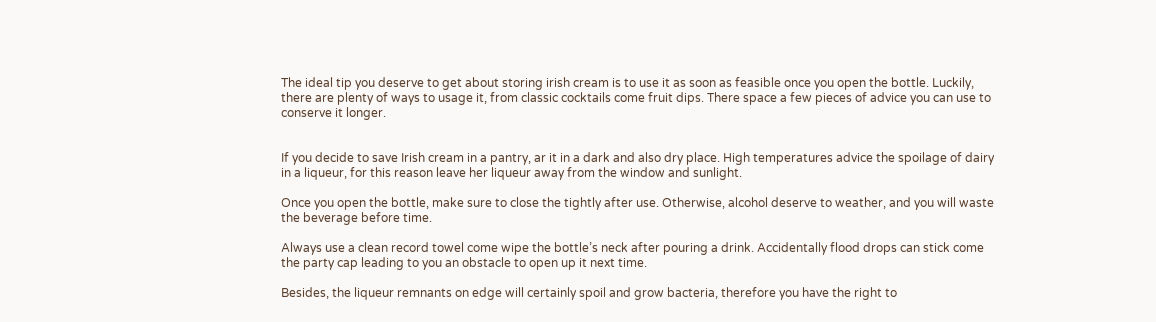The ideal tip you deserve to get about storing irish cream is to use it as soon as feasible once you open the bottle. Luckily, there are plenty of ways to usage it, from classic cocktails come fruit dips. There space a few pieces of advice you can use to conserve it longer.


If you decide to save Irish cream in a pantry, ar it in a dark and also dry place. High temperatures advice the spoilage of dairy in a liqueur, for this reason leave her liqueur away from the window and sunlight.

Once you open the bottle, make sure to close the tightly after use. Otherwise, alcohol deserve to weather, and you will waste the beverage before time.

Always use a clean record towel come wipe the bottle’s neck after pouring a drink. Accidentally flood drops can stick come the party cap leading to you an obstacle to open up it next time.

Besides, the liqueur remnants on edge will certainly spoil and grow bacteria, therefore you have the right to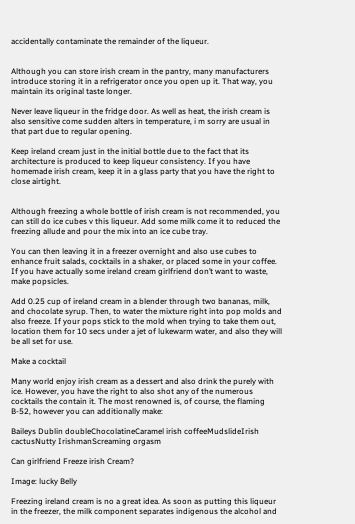accidentally contaminate the remainder of the liqueur.


Although you can store irish cream in the pantry, many manufacturers introduce storing it in a refrigerator once you open up it. That way, you maintain its original taste longer.

Never leave liqueur in the fridge door. As well as heat, the irish cream is also sensitive come sudden alters in temperature, i m sorry are usual in that part due to regular opening.

Keep ireland cream just in the initial bottle due to the fact that its architecture is produced to keep liqueur consistency. If you have homemade irish cream, keep it in a glass party that you have the right to close airtight.


Although freezing a whole bottle of irish cream is not recommended, you can still do ice cubes v this liqueur. Add some milk come it to reduced the freezing allude and pour the mix into an ice cube tray.

You can then leaving it in a freezer overnight and also use cubes to enhance fruit salads, cocktails in a shaker, or placed some in your coffee. If you have actually some ireland cream girlfriend don’t want to waste, make popsicles.

Add 0.25 cup of ireland cream in a blender through two bananas, milk, and chocolate syrup. Then, to water the mixture right into pop molds and also freeze. If your pops stick to the mold when trying to take them out, location them for 10 secs under a jet of lukewarm water, and also they will be all set for use.

Make a cocktail

Many world enjoy irish cream as a dessert and also drink the purely with ice. However, you have the right to also shot any of the numerous cocktails the contain it. The most renowned is, of course, the flaming B-52, however you can additionally make:

Baileys Dublin doubleChocolatineCaramel irish coffeeMudslideIrish cactusNutty IrishmanScreaming orgasm

Can girlfriend Freeze irish Cream?

Image: lucky Belly

Freezing ireland cream is no a great idea. As soon as putting this liqueur in the freezer, the milk component separates indigenous the alcohol and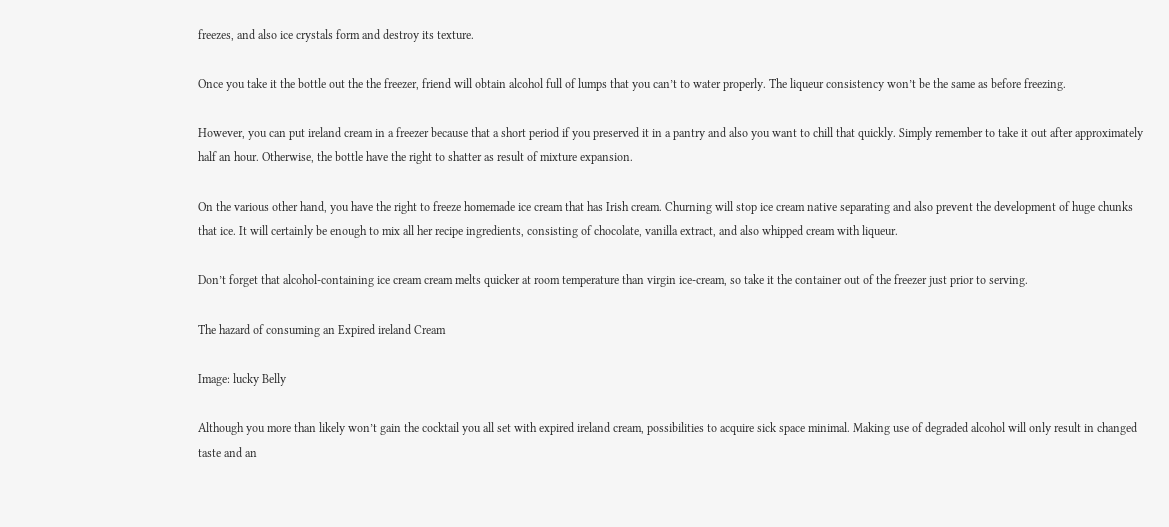freezes, and also ice crystals form and destroy its texture.

Once you take it the bottle out the the freezer, friend will obtain alcohol full of lumps that you can’t to water properly. The liqueur consistency won’t be the same as before freezing.

However, you can put ireland cream in a freezer because that a short period if you preserved it in a pantry and also you want to chill that quickly. Simply remember to take it out after approximately half an hour. Otherwise, the bottle have the right to shatter as result of mixture expansion.

On the various other hand, you have the right to freeze homemade ice cream that has Irish cream. Churning will stop ice cream native separating and also prevent the development of huge chunks that ice. It will certainly be enough to mix all her recipe ingredients, consisting of chocolate, vanilla extract, and also whipped cream with liqueur.

Don’t forget that alcohol-containing ice cream cream melts quicker at room temperature than virgin ice-cream, so take it the container out of the freezer just prior to serving.

The hazard of consuming an Expired ireland Cream

Image: lucky Belly

Although you more than likely won’t gain the cocktail you all set with expired ireland cream, possibilities to acquire sick space minimal. Making use of degraded alcohol will only result in changed taste and an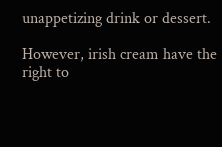unappetizing drink or dessert.

However, irish cream have the right to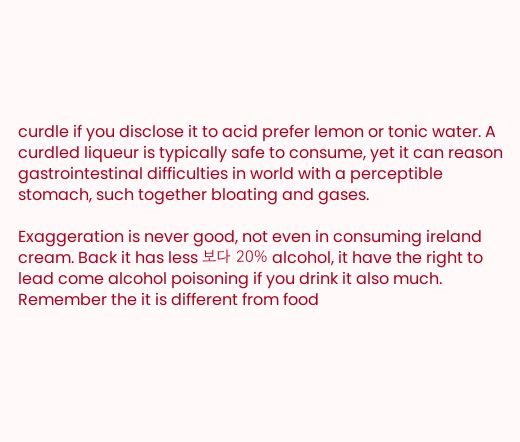curdle if you disclose it to acid prefer lemon or tonic water. A curdled liqueur is typically safe to consume, yet it can reason gastrointestinal difficulties in world with a perceptible stomach, such together bloating and gases.

Exaggeration is never good, not even in consuming ireland cream. Back it has less 보다 20% alcohol, it have the right to lead come alcohol poisoning if you drink it also much. Remember the it is different from food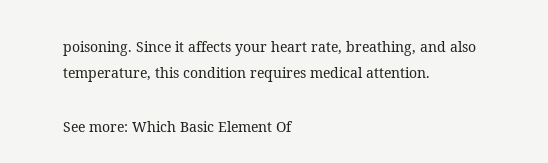poisoning. Since it affects your heart rate, breathing, and also temperature, this condition requires medical attention.

See more: Which Basic Element Of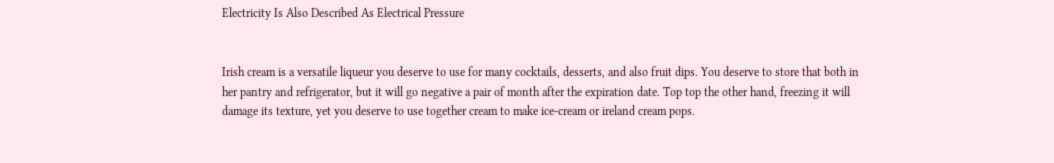Electricity Is Also Described As Electrical Pressure


Irish cream is a versatile liqueur you deserve to use for many cocktails, desserts, and also fruit dips. You deserve to store that both in her pantry and refrigerator, but it will go negative a pair of month after the expiration date. Top top the other hand, freezing it will damage its texture, yet you deserve to use together cream to make ice-cream or ireland cream pops.